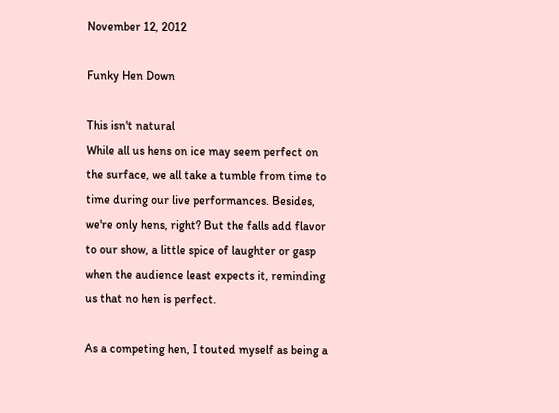November 12, 2012

Funky Hen Down

This isn't natural
While all us hens on ice may seem perfect on the surface, we all take a tumble from time to time during our live performances. Besides, we're only hens, right? But the falls add flavor to our show, a little spice of laughter or gasp when the audience least expects it, reminding us that no hen is perfect.

As a competing hen, I touted myself as being a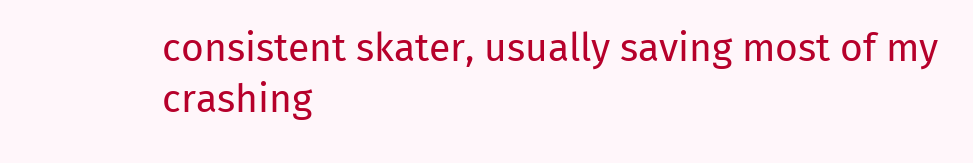consistent skater, usually saving most of my crashing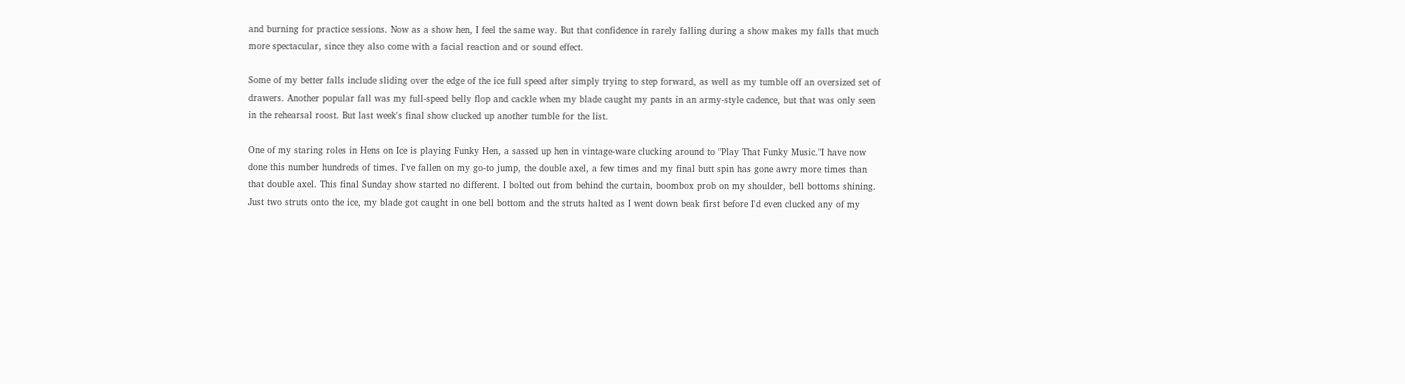and burning for practice sessions. Now as a show hen, I feel the same way. But that confidence in rarely falling during a show makes my falls that much more spectacular, since they also come with a facial reaction and or sound effect.

Some of my better falls include sliding over the edge of the ice full speed after simply trying to step forward, as well as my tumble off an oversized set of drawers. Another popular fall was my full-speed belly flop and cackle when my blade caught my pants in an army-style cadence, but that was only seen in the rehearsal roost. But last week's final show clucked up another tumble for the list.

One of my staring roles in Hens on Ice is playing Funky Hen, a sassed up hen in vintage-ware clucking around to "Play That Funky Music."I have now done this number hundreds of times. I've fallen on my go-to jump, the double axel, a few times and my final butt spin has gone awry more times than that double axel. This final Sunday show started no different. I bolted out from behind the curtain, boombox prob on my shoulder, bell bottoms shining. Just two struts onto the ice, my blade got caught in one bell bottom and the struts halted as I went down beak first before I'd even clucked any of my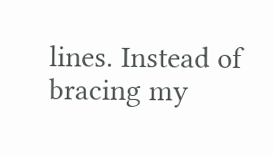lines. Instead of bracing my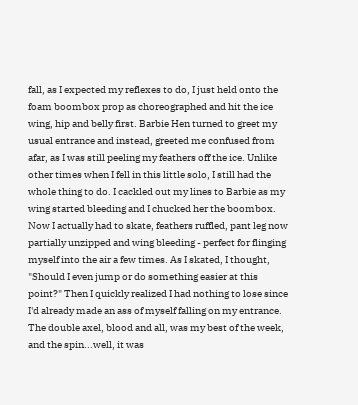fall, as I expected my reflexes to do, I just held onto the foam boombox prop as choreographed and hit the ice wing, hip and belly first. Barbie Hen turned to greet my usual entrance and instead, greeted me confused from afar, as I was still peeling my feathers off the ice. Unlike other times when I fell in this little solo, I still had the whole thing to do. I cackled out my lines to Barbie as my wing started bleeding and I chucked her the boombox. Now I actually had to skate, feathers ruffled, pant leg now partially unzipped and wing bleeding - perfect for flinging myself into the air a few times. As I skated, I thought, "Should I even jump or do something easier at this point?" Then I quickly realized I had nothing to lose since I'd already made an ass of myself falling on my entrance. The double axel, blood and all, was my best of the week, and the spin...well, it was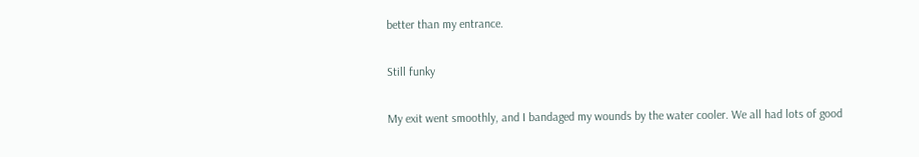better than my entrance.

Still funky

My exit went smoothly, and I bandaged my wounds by the water cooler. We all had lots of good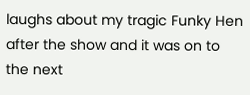laughs about my tragic Funky Hen after the show and it was on to the next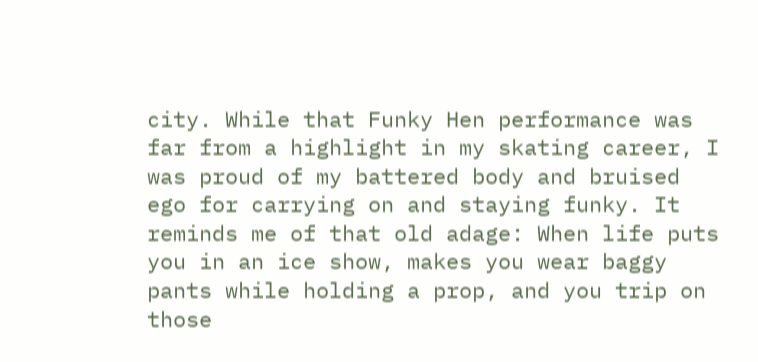city. While that Funky Hen performance was far from a highlight in my skating career, I was proud of my battered body and bruised ego for carrying on and staying funky. It reminds me of that old adage: When life puts you in an ice show, makes you wear baggy pants while holding a prop, and you trip on those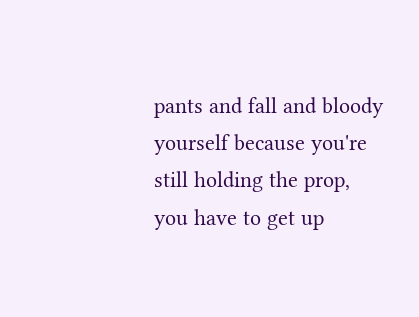pants and fall and bloody yourself because you're still holding the prop, you have to get up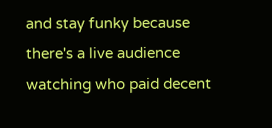and stay funky because there's a live audience watching who paid decent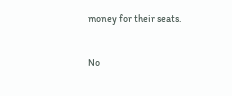money for their seats.

No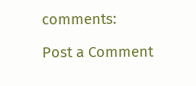comments:

Post a Comment